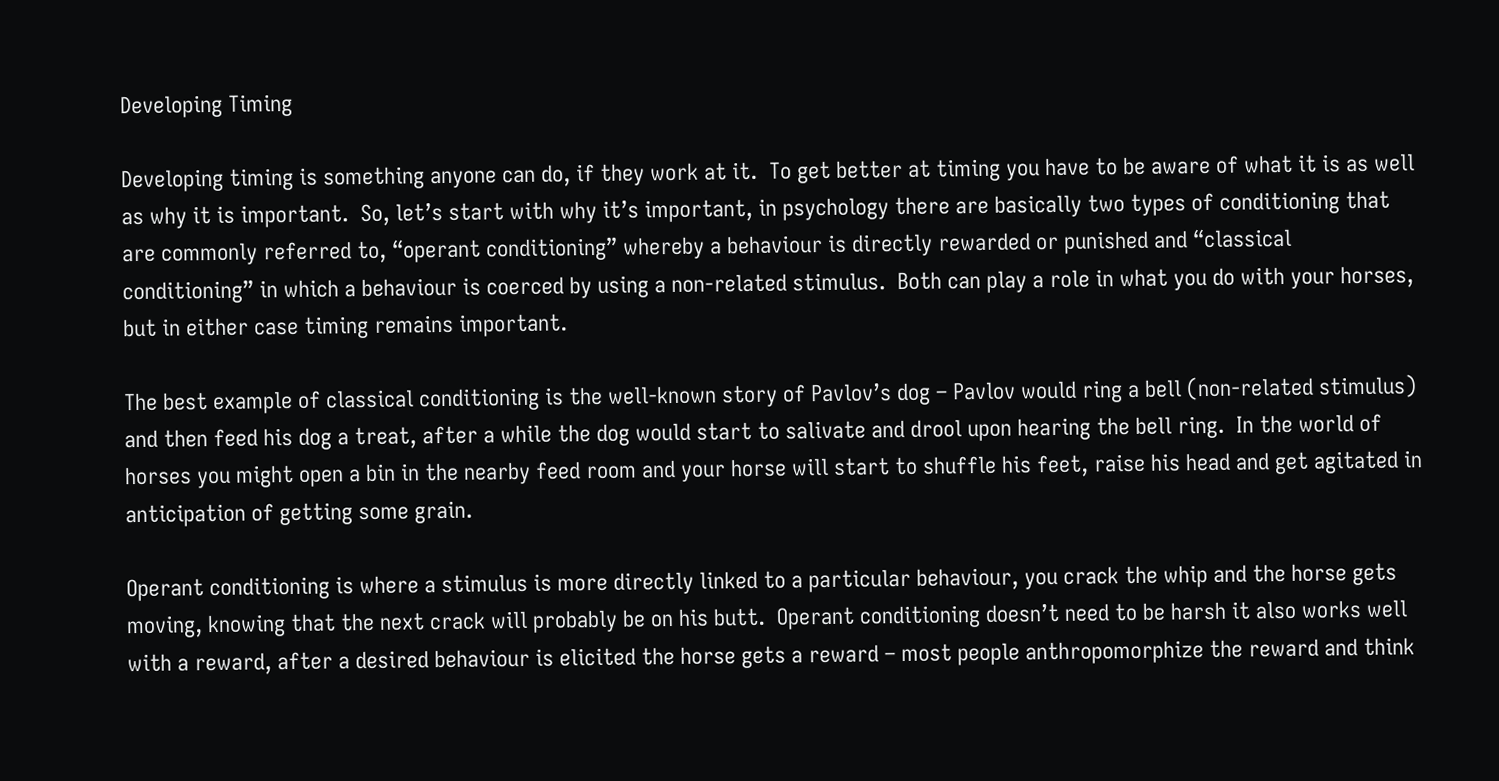Developing Timing

Developing timing is something anyone can do, if they work at it.  To get better at timing you have to be aware of what it is as well as why it is important.  So, let’s start with why it’s important, in psychology there are basically two types of conditioning that are commonly referred to, “operant conditioning” whereby a behaviour is directly rewarded or punished and “classical conditioning” in which a behaviour is coerced by using a non-related stimulus.  Both can play a role in what you do with your horses, but in either case timing remains important.

The best example of classical conditioning is the well-known story of Pavlov’s dog – Pavlov would ring a bell (non-related stimulus) and then feed his dog a treat, after a while the dog would start to salivate and drool upon hearing the bell ring.  In the world of horses you might open a bin in the nearby feed room and your horse will start to shuffle his feet, raise his head and get agitated in anticipation of getting some grain.

Operant conditioning is where a stimulus is more directly linked to a particular behaviour, you crack the whip and the horse gets moving, knowing that the next crack will probably be on his butt.  Operant conditioning doesn’t need to be harsh it also works well with a reward, after a desired behaviour is elicited the horse gets a reward – most people anthropomorphize the reward and think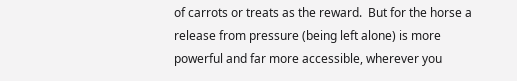of carrots or treats as the reward.  But for the horse a release from pressure (being left alone) is more powerful and far more accessible, wherever you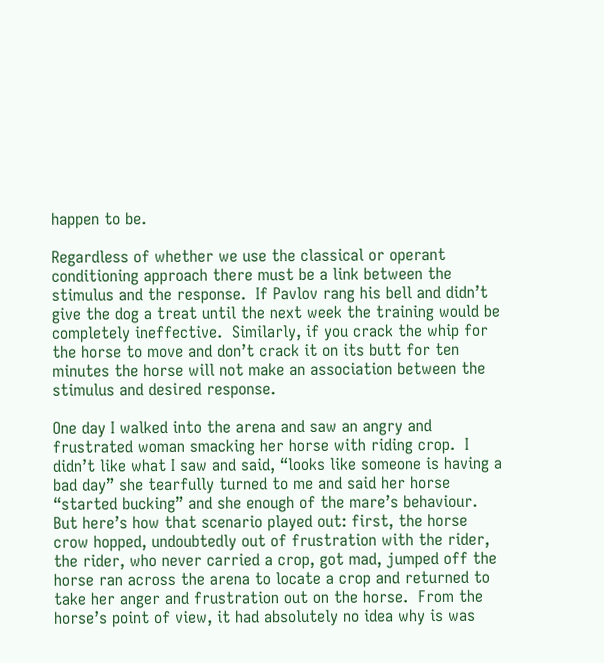happen to be.

Regardless of whether we use the classical or operant conditioning approach there must be a link between the stimulus and the response.  If Pavlov rang his bell and didn’t give the dog a treat until the next week the training would be completely ineffective.  Similarly, if you crack the whip for the horse to move and don’t crack it on its butt for ten minutes the horse will not make an association between the stimulus and desired response.

One day I walked into the arena and saw an angry and frustrated woman smacking her horse with riding crop.  I didn’t like what I saw and said, “looks like someone is having a bad day” she tearfully turned to me and said her horse “started bucking” and she enough of the mare’s behaviour.  But here’s how that scenario played out: first, the horse crow hopped, undoubtedly out of frustration with the rider, the rider, who never carried a crop, got mad, jumped off the horse ran across the arena to locate a crop and returned to take her anger and frustration out on the horse.  From the horse’s point of view, it had absolutely no idea why is was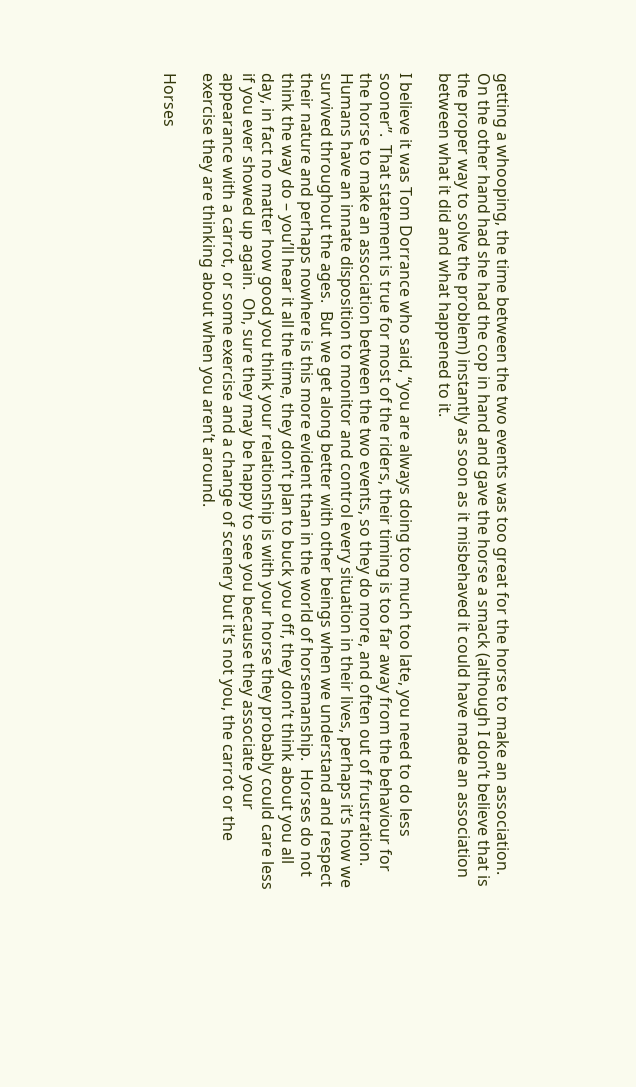getting a whooping, the time between the two events was too great for the horse to make an association.  On the other hand had she had the cop in hand and gave the horse a smack (although I don’t believe that is the proper way to solve the problem) instantly as soon as it misbehaved it could have made an association between what it did and what happened to it.

I believe it was Tom Dorrance who said, “you are always doing too much too late, you need to do less sooner”.  That statement is true for most of the riders, their timing is too far away from the behaviour for the horse to make an association between the two events, so they do more, and often out of frustration.  Humans have an innate disposition to monitor and control every situation in their lives, perhaps it’s how we survived throughout the ages.  But we get along better with other beings when we understand and respect their nature and perhaps nowhere is this more evident than in the world of horsemanship.  Horses do not think the way do – you’ll hear it all the time, they don’t plan to buck you off, they don’t think about you all day, in fact no matter how good you think your relationship is with your horse they probably could care less if you ever showed up again.  Oh, sure they may be happy to see you because they associate your appearance with a carrot, or some exercise and a change of scenery but it’s not you, the carrot or the exercise they are thinking about when you aren’t around.

Horses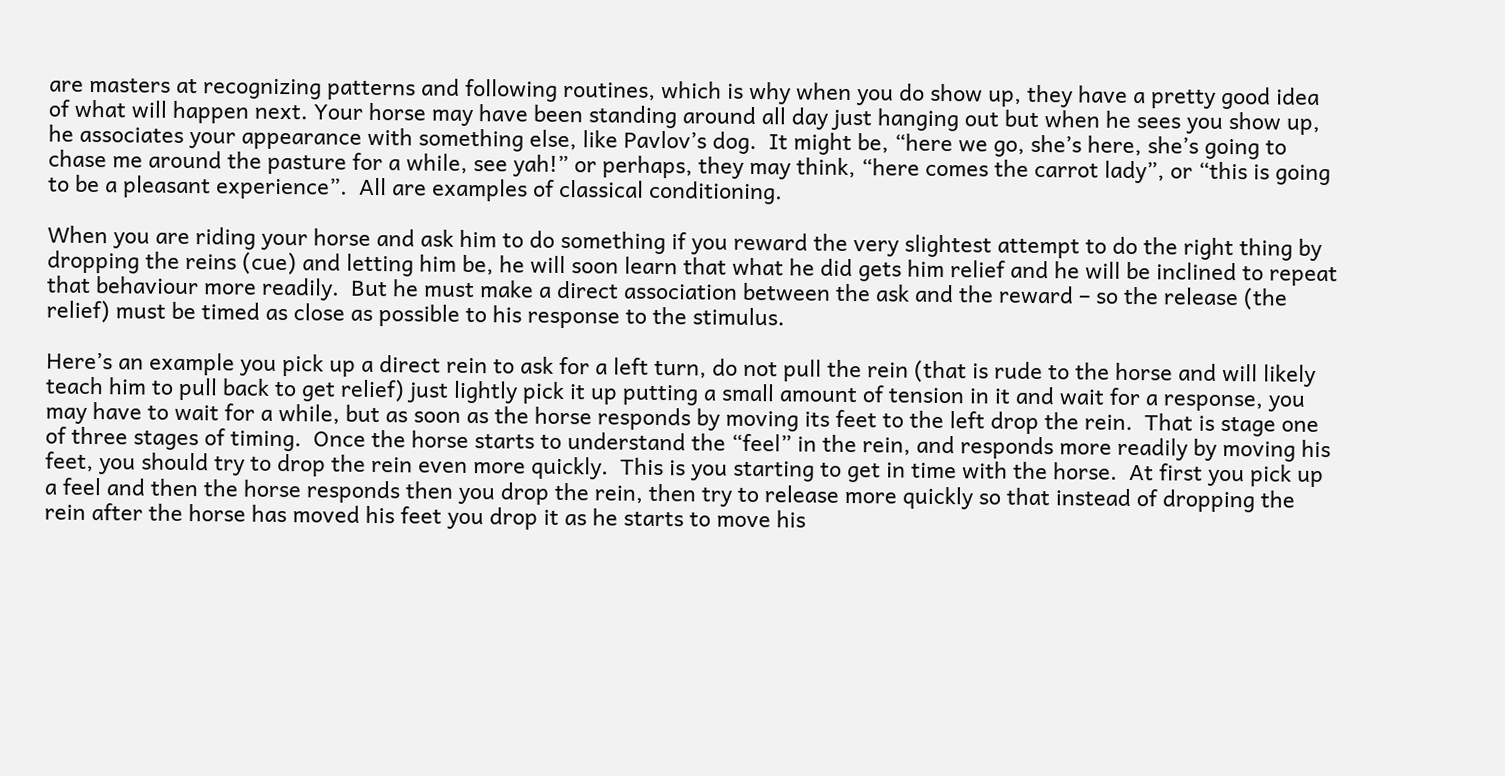are masters at recognizing patterns and following routines, which is why when you do show up, they have a pretty good idea of what will happen next. Your horse may have been standing around all day just hanging out but when he sees you show up, he associates your appearance with something else, like Pavlov’s dog.  It might be, “here we go, she’s here, she’s going to chase me around the pasture for a while, see yah!” or perhaps, they may think, “here comes the carrot lady”, or “this is going to be a pleasant experience”.  All are examples of classical conditioning.

When you are riding your horse and ask him to do something if you reward the very slightest attempt to do the right thing by dropping the reins (cue) and letting him be, he will soon learn that what he did gets him relief and he will be inclined to repeat that behaviour more readily.  But he must make a direct association between the ask and the reward – so the release (the relief) must be timed as close as possible to his response to the stimulus.

Here’s an example you pick up a direct rein to ask for a left turn, do not pull the rein (that is rude to the horse and will likely teach him to pull back to get relief) just lightly pick it up putting a small amount of tension in it and wait for a response, you may have to wait for a while, but as soon as the horse responds by moving its feet to the left drop the rein.  That is stage one of three stages of timing.  Once the horse starts to understand the “feel” in the rein, and responds more readily by moving his feet, you should try to drop the rein even more quickly.  This is you starting to get in time with the horse.  At first you pick up a feel and then the horse responds then you drop the rein, then try to release more quickly so that instead of dropping the rein after the horse has moved his feet you drop it as he starts to move his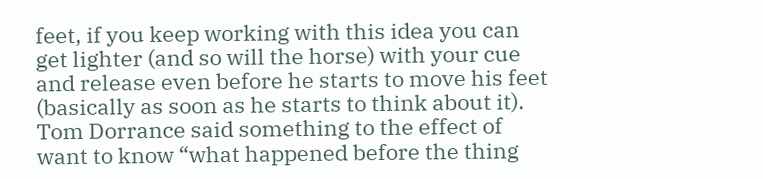feet, if you keep working with this idea you can get lighter (and so will the horse) with your cue and release even before he starts to move his feet (basically as soon as he starts to think about it).  Tom Dorrance said something to the effect of want to know “what happened before the thing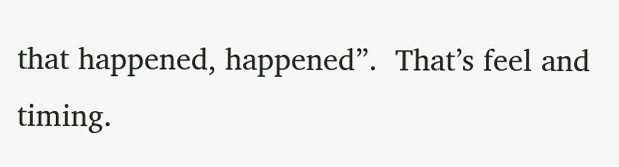that happened, happened”.  That’s feel and timing.